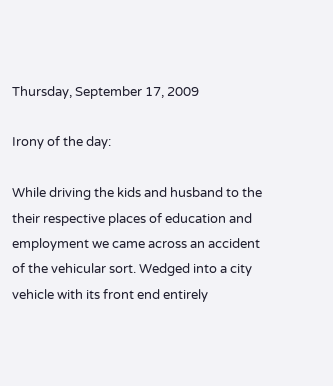Thursday, September 17, 2009

Irony of the day:

While driving the kids and husband to the their respective places of education and employment we came across an accident of the vehicular sort. Wedged into a city vehicle with its front end entirely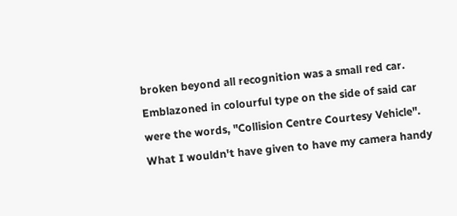broken beyond all recognition was a small red car. Emblazoned in colourful type on the side of said car were the words, "Collision Centre Courtesy Vehicle". What I wouldn't have given to have my camera handy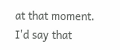at that moment. I'd say that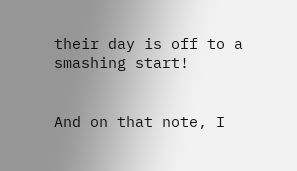their day is off to a smashing start!


And on that note, I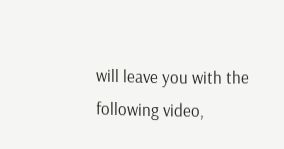will leave you with the following video,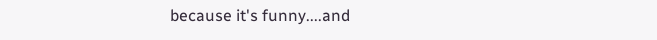because it's funny....and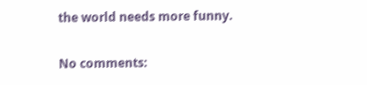the world needs more funny.

No comments: